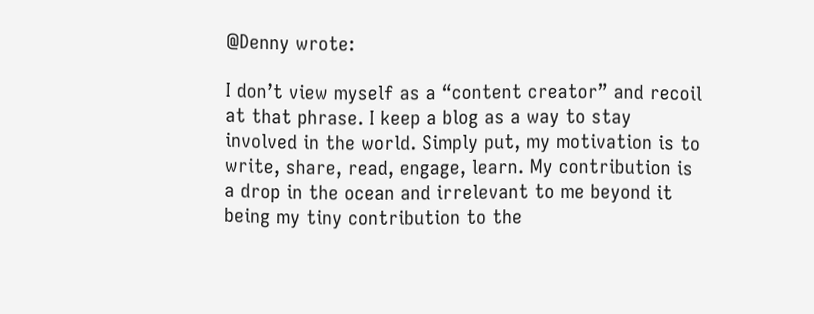@Denny wrote:

I don’t view myself as a “content creator” and recoil at that phrase. I keep a blog as a way to stay involved in the world. Simply put, my motivation is to write, share, read, engage, learn. My contribution is a drop in the ocean and irrelevant to me beyond it being my tiny contribution to the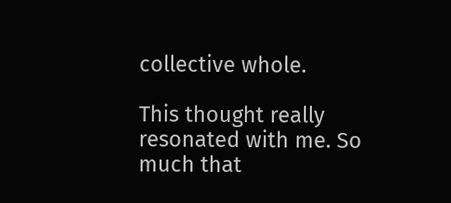collective whole.

This thought really resonated with me. So much that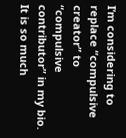I’m considering to replace “compulsive creator” to “compulsive contributor” in my bio. It is so much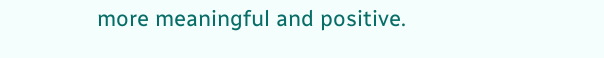more meaningful and positive.